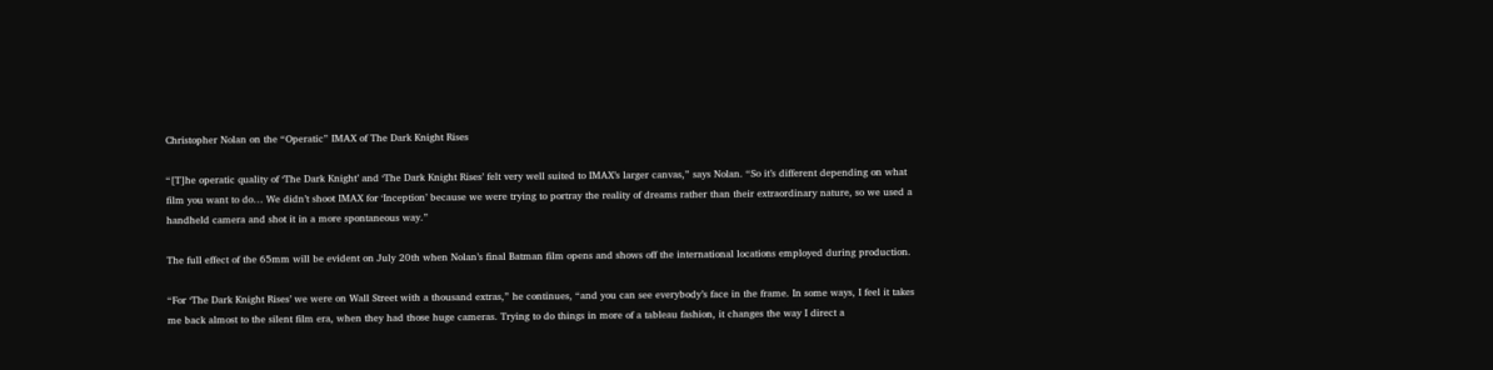Christopher Nolan on the “Operatic” IMAX of The Dark Knight Rises

“[T]he operatic quality of ‘The Dark Knight’ and ‘The Dark Knight Rises’ felt very well suited to IMAX’s larger canvas,” says Nolan. “So it’s different depending on what film you want to do… We didn’t shoot IMAX for ‘Inception’ because we were trying to portray the reality of dreams rather than their extraordinary nature, so we used a handheld camera and shot it in a more spontaneous way.”

The full effect of the 65mm will be evident on July 20th when Nolan’s final Batman film opens and shows off the international locations employed during production.

“For ‘The Dark Knight Rises’ we were on Wall Street with a thousand extras,” he continues, “and you can see everybody’s face in the frame. In some ways, I feel it takes me back almost to the silent film era, when they had those huge cameras. Trying to do things in more of a tableau fashion, it changes the way I direct a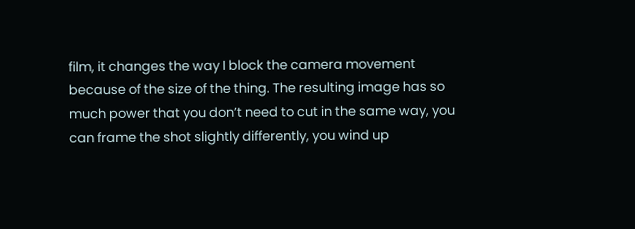film, it changes the way I block the camera movement because of the size of the thing. The resulting image has so much power that you don’t need to cut in the same way, you can frame the shot slightly differently, you wind up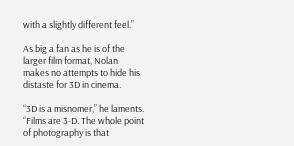with a slightly different feel.”

As big a fan as he is of the larger film format, Nolan makes no attempts to hide his distaste for 3D in cinema.

“3D is a misnomer,” he laments. “Films are 3-D. The whole point of photography is that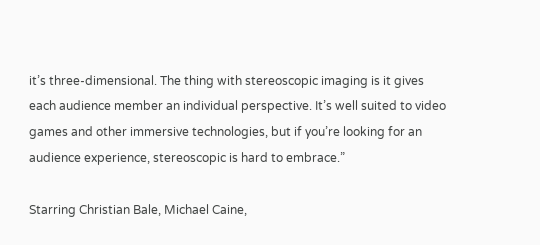it’s three-dimensional. The thing with stereoscopic imaging is it gives each audience member an individual perspective. It’s well suited to video games and other immersive technologies, but if you’re looking for an audience experience, stereoscopic is hard to embrace.”

Starring Christian Bale, Michael Caine,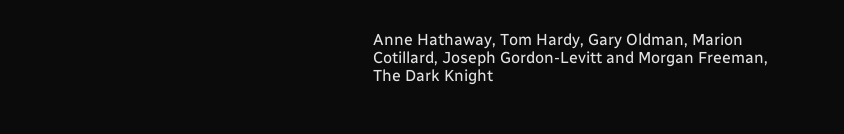Anne Hathaway, Tom Hardy, Gary Oldman, Marion Cotillard, Joseph Gordon-Levitt and Morgan Freeman, The Dark Knight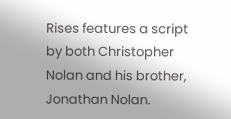Rises features a script by both Christopher Nolan and his brother, Jonathan Nolan.